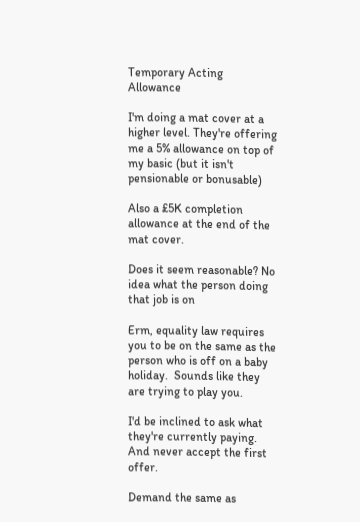Temporary Acting Allowance

I'm doing a mat cover at a higher level. They're offering me a 5% allowance on top of my basic (but it isn't pensionable or bonusable)

Also a £5K completion allowance at the end of the mat cover.

Does it seem reasonable? No idea what the person doing that job is on

Erm, equality law requires you to be on the same as the person who is off on a baby holiday.  Sounds like they are trying to play you.

I'd be inclined to ask what they're currently paying. And never accept the first offer.

Demand the same as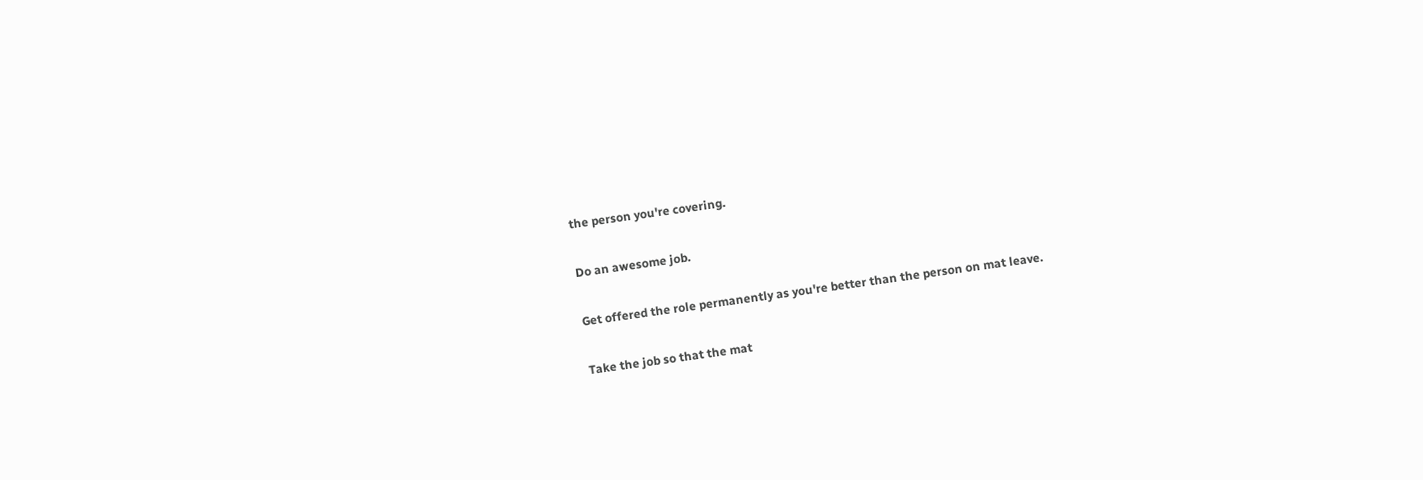the person you're covering.

Do an awesome job.

Get offered the role permanently as you're better than the person on mat leave.

Take the job so that the mat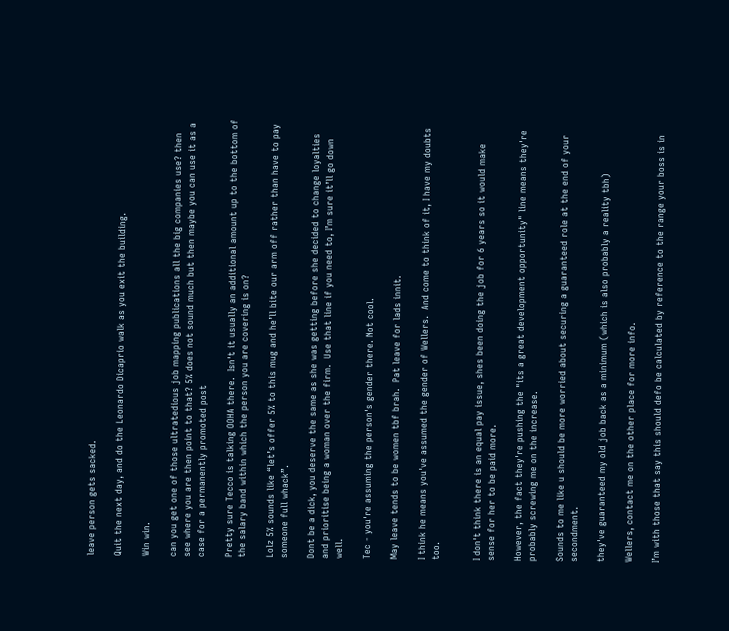leave person gets sacked.

Quit the next day, and do the Leonardo Dicaprio walk as you exit the building.

Win win.

can you get one of those ultratedious job mapping publications all the big companies use? then see where you are then point to that? 5% does not sound much but then maybe you can use it as a case for a permanently promoted post

Pretty sure Tecco is talking OOHA there.  Isn't it usually an additional amount up to the bottom of the salary band within which the person you are covering is on?

Lolz 5% sounds like “let’s offer 5% to this mug and he’ll bite our arm off rather than have to pay someone full whack”.

Dont be a dick, you deserve the same as she was getting before she decided to change loyalties and prioritise being a woman over the firm.  Use that line if you need to, I’m sure it’ll go down well.

Tec - you're assuming the person's gender there. Not cool.

May leave tends to be women tbf brah.  Pat leave for lads innit.

I think he means you've assumed the gender of Wellers.  And come to think of it, I have my doubts too.


I don't think there is an equal pay issue, shes been doing the job for 6 years so it would make sense for her to be paid more.

However, the fact they're pushing the "its a great development opportunity" line means they're probably screwing me on the increase.

Sounds to me like u should be more worried about securing a guaranteed role at the end of your secondment.

they've guaranteed my old job back as a minimum (which is also probably a reality tbh)

Wellers, contact me on the other place for more info.

I’m with those that say this should defo be calculated by reference to the range your boss is in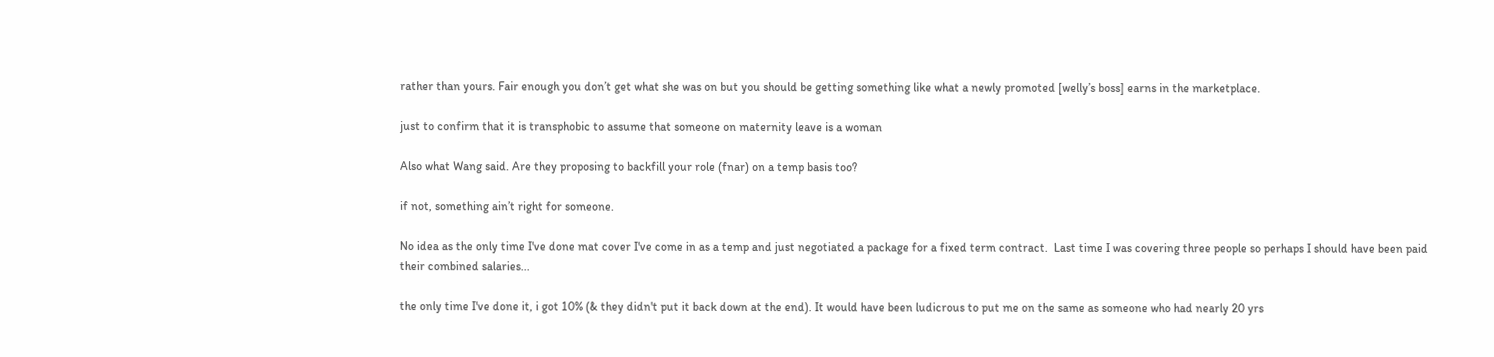rather than yours. Fair enough you don’t get what she was on but you should be getting something like what a newly promoted [welly’s boss] earns in the marketplace.

just to confirm that it is transphobic to assume that someone on maternity leave is a woman

Also what Wang said. Are they proposing to backfill your role (fnar) on a temp basis too?

if not, something ain’t right for someone.

No idea as the only time I've done mat cover I've come in as a temp and just negotiated a package for a fixed term contract.  Last time I was covering three people so perhaps I should have been paid their combined salaries...

the only time I've done it, i got 10% (& they didn't put it back down at the end). It would have been ludicrous to put me on the same as someone who had nearly 20 yrs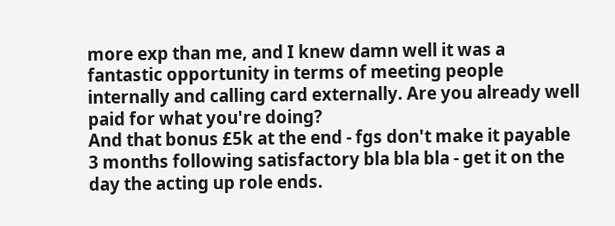more exp than me, and I knew damn well it was a fantastic opportunity in terms of meeting people internally and calling card externally. Are you already well paid for what you're doing?
And that bonus £5k at the end - fgs don't make it payable 3 months following satisfactory bla bla bla - get it on the day the acting up role ends.